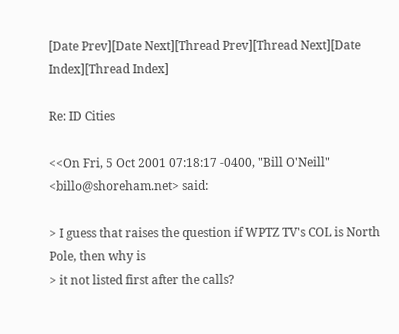[Date Prev][Date Next][Thread Prev][Thread Next][Date Index][Thread Index]

Re: ID Cities

<<On Fri, 5 Oct 2001 07:18:17 -0400, "Bill O'Neill" <billo@shoreham.net> said:

> I guess that raises the question if WPTZ TV's COL is North Pole, then why is
> it not listed first after the calls?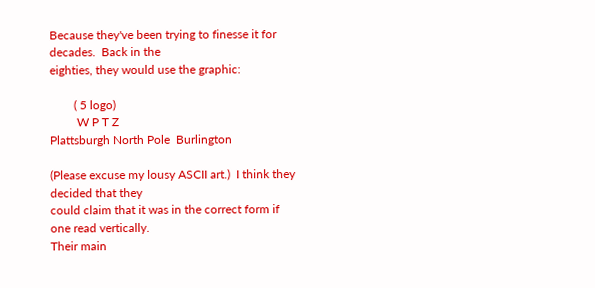Because they've been trying to finesse it for decades.  Back in the
eighties, they would use the graphic:

        ( 5 logo)
         W P T Z
Plattsburgh North Pole  Burlington

(Please excuse my lousy ASCII art.)  I think they decided that they
could claim that it was in the correct form if one read vertically.
Their main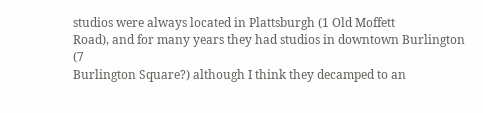studios were always located in Plattsburgh (1 Old Moffett
Road), and for many years they had studios in downtown Burlington (7
Burlington Square?) although I think they decamped to an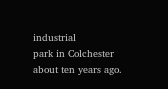industrial
park in Colchester about ten years ago.